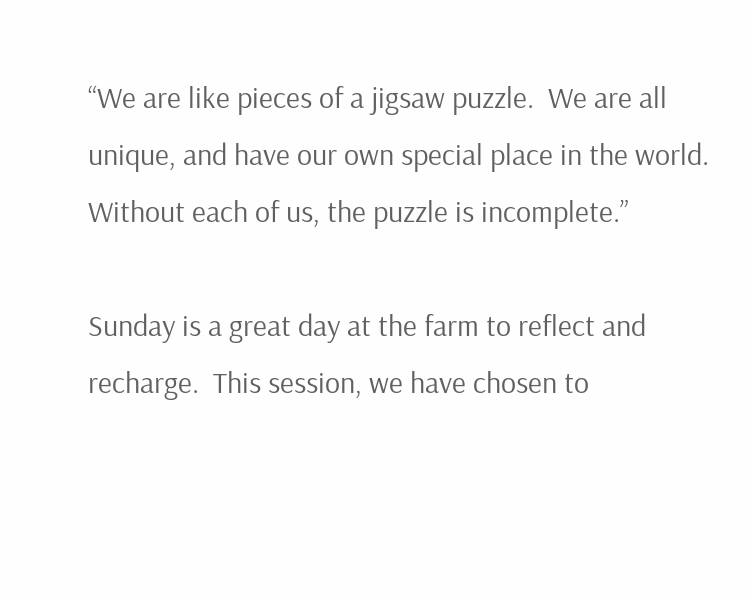“We are like pieces of a jigsaw puzzle.  We are all unique, and have our own special place in the world.  Without each of us, the puzzle is incomplete.”

Sunday is a great day at the farm to reflect and recharge.  This session, we have chosen to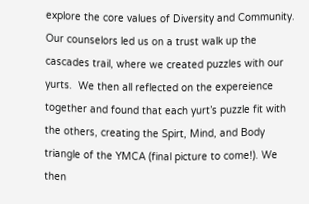explore the core values of Diversity and Community.  Our counselors led us on a trust walk up the cascades trail, where we created puzzles with our yurts.  We then all reflected on the expereience together and found that each yurt’s puzzle fit with the others, creating the Spirt, Mind, and Body triangle of the YMCA (final picture to come!). We then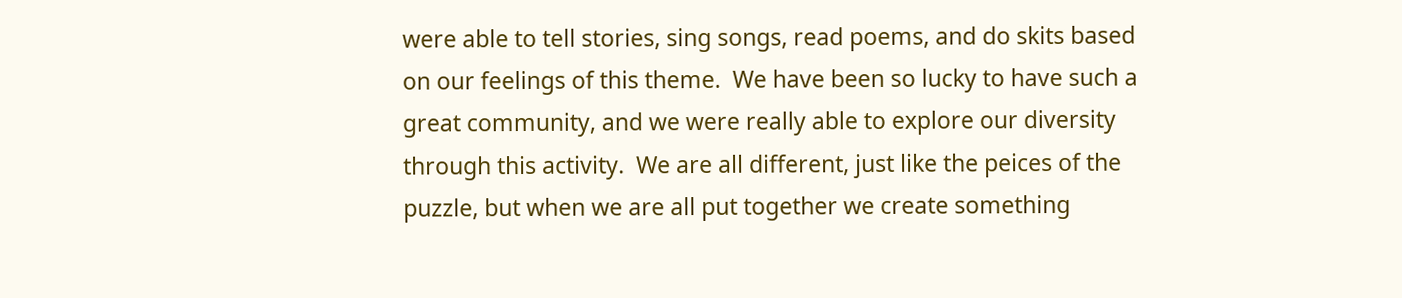were able to tell stories, sing songs, read poems, and do skits based on our feelings of this theme.  We have been so lucky to have such a great community, and we were really able to explore our diversity through this activity.  We are all different, just like the peices of the puzzle, but when we are all put together we create something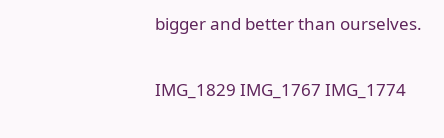bigger and better than ourselves.


IMG_1829 IMG_1767 IMG_1774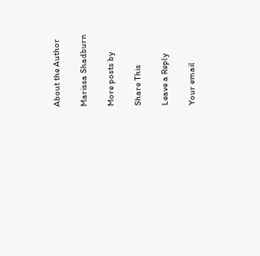About the Author

Marissa Shadburn

More posts by

Share This

Leave a Reply

Your email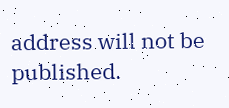address will not be published.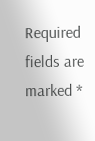Required fields are marked *